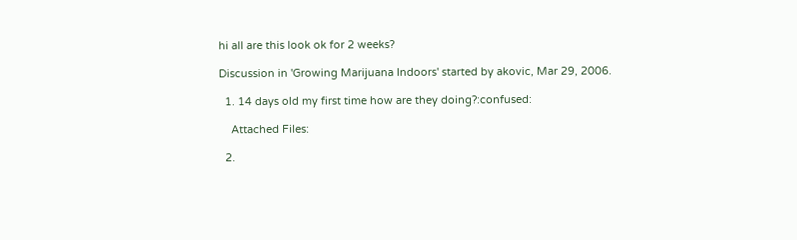hi all are this look ok for 2 weeks?

Discussion in 'Growing Marijuana Indoors' started by akovic, Mar 29, 2006.

  1. 14 days old my first time how are they doing?:confused:

    Attached Files:

  2.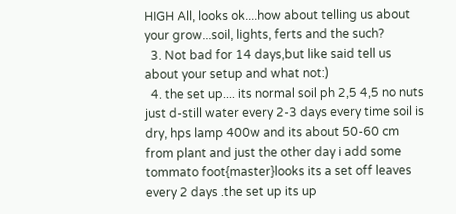HIGH All, looks ok....how about telling us about your grow...soil, lights, ferts and the such?
  3. Not bad for 14 days,but like said tell us about your setup and what not:)
  4. the set up.... its normal soil ph 2,5 4,5 no nuts just d-still water every 2-3 days every time soil is dry, hps lamp 400w and its about 50-60 cm from plant and just the other day i add some tommato foot{master}looks its a set off leaves every 2 days .the set up its up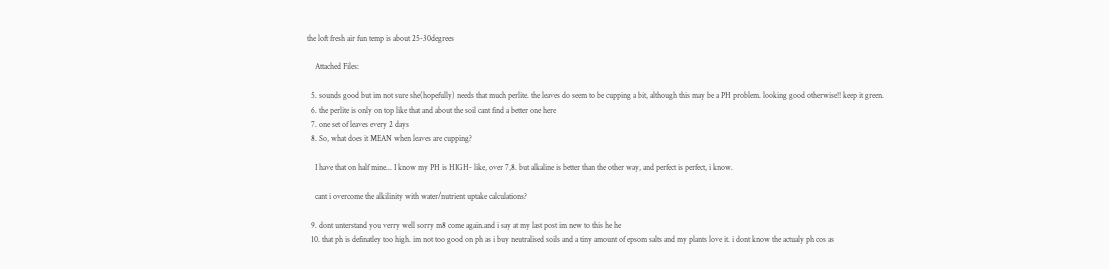the loft fresh air fun temp is about 25-30degrees

    Attached Files:

  5. sounds good but im not sure she(hopefully) needs that much perlite. the leaves do seem to be cupping a bit, although this may be a PH problem. looking good otherwise!! keep it green.
  6. the perlite is only on top like that and about the soil cant find a better one here
  7. one set of leaves every 2 days
  8. So, what does it MEAN when leaves are cupping?

    I have that on half mine... I know my PH is HIGH- like, over 7,8. but alkaline is better than the other way, and perfect is perfect, i know.

    cant i overcome the alkilinity with water/nutrient uptake calculations?

  9. dont unterstand you verry well sorry m8 come again.and i say at my last post im new to this he he
  10. that ph is definatley too high. im not too good on ph as i buy neutralised soils and a tiny amount of epsom salts and my plants love it. i dont know the actualy ph cos as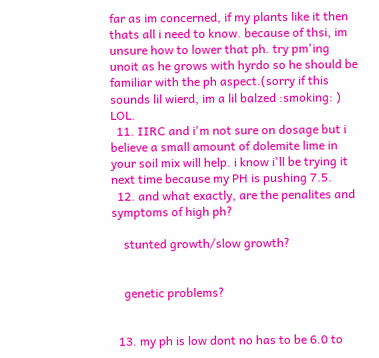far as im concerned, if my plants like it then thats all i need to know. because of thsi, im unsure how to lower that ph. try pm'ing unoit as he grows with hyrdo so he should be familiar with the ph aspect.(sorry if this sounds lil wierd, im a lil balzed :smoking: ) LOL.
  11. IIRC and i'm not sure on dosage but i believe a small amount of dolemite lime in your soil mix will help. i know i'll be trying it next time because my PH is pushing 7.5.
  12. and what exactly, are the penalites and symptoms of high ph?

    stunted growth/slow growth?


    genetic problems?


  13. my ph is low dont no has to be 6.0 to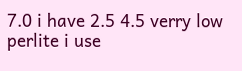7.0 i have 2.5 4.5 verry low perlite i use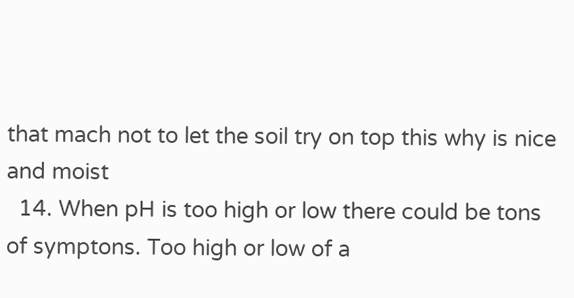that mach not to let the soil try on top this why is nice and moist
  14. When pH is too high or low there could be tons of symptons. Too high or low of a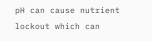pH can cause nutrient lockout which can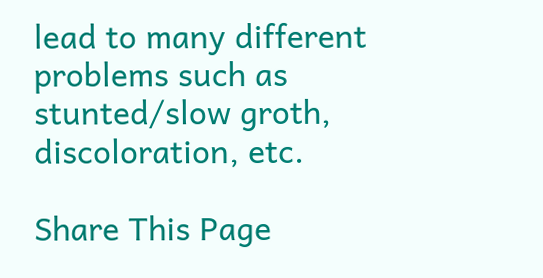lead to many different problems such as stunted/slow groth, discoloration, etc.

Share This Page